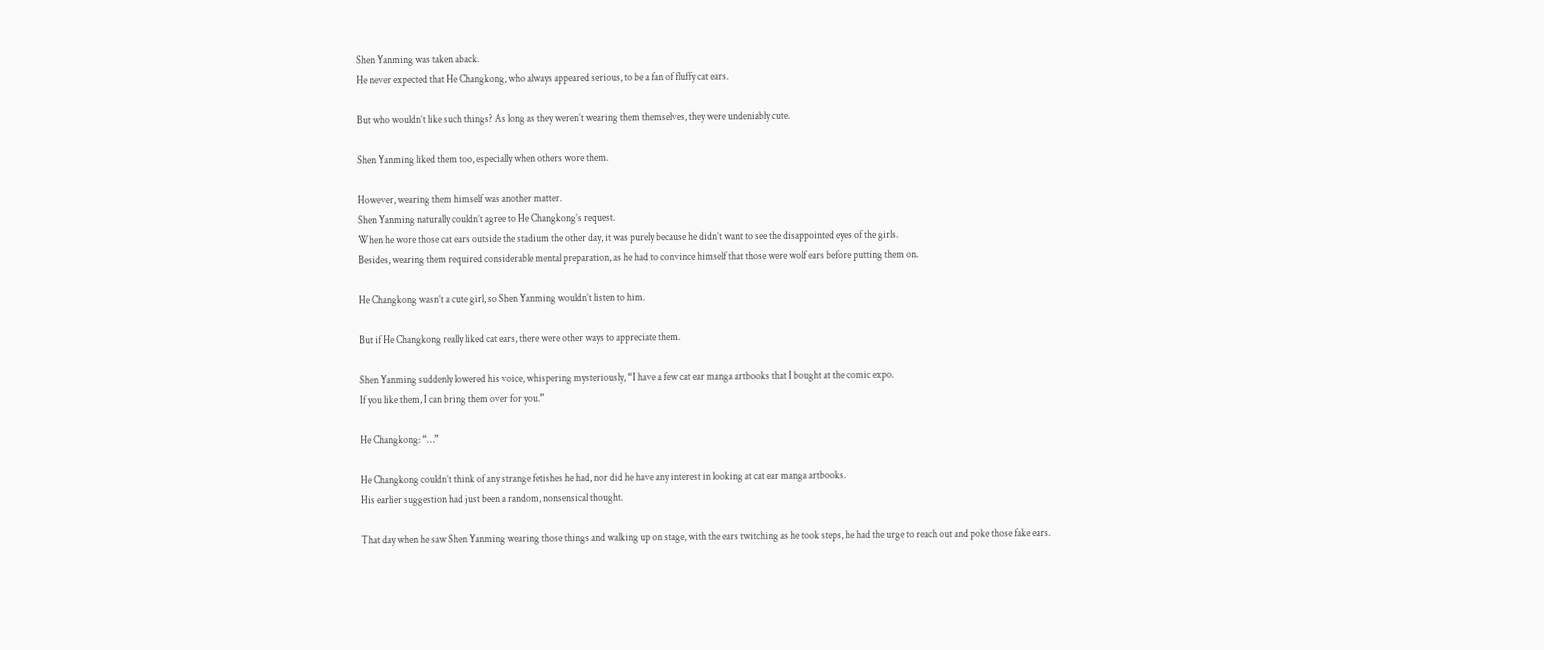Shen Yanming was taken aback.
He never expected that He Changkong, who always appeared serious, to be a fan of fluffy cat ears.

But who wouldn’t like such things? As long as they weren’t wearing them themselves, they were undeniably cute.

Shen Yanming liked them too, especially when others wore them.

However, wearing them himself was another matter.
Shen Yanming naturally couldn’t agree to He Changkong’s request.
When he wore those cat ears outside the stadium the other day, it was purely because he didn’t want to see the disappointed eyes of the girls.
Besides, wearing them required considerable mental preparation, as he had to convince himself that those were wolf ears before putting them on.

He Changkong wasn’t a cute girl, so Shen Yanming wouldn’t listen to him.

But if He Changkong really liked cat ears, there were other ways to appreciate them.

Shen Yanming suddenly lowered his voice, whispering mysteriously, “I have a few cat ear manga artbooks that I bought at the comic expo.
If you like them, I can bring them over for you.”

He Changkong: “…”

He Changkong couldn’t think of any strange fetishes he had, nor did he have any interest in looking at cat ear manga artbooks.
His earlier suggestion had just been a random, nonsensical thought.

That day when he saw Shen Yanming wearing those things and walking up on stage, with the ears twitching as he took steps, he had the urge to reach out and poke those fake ears.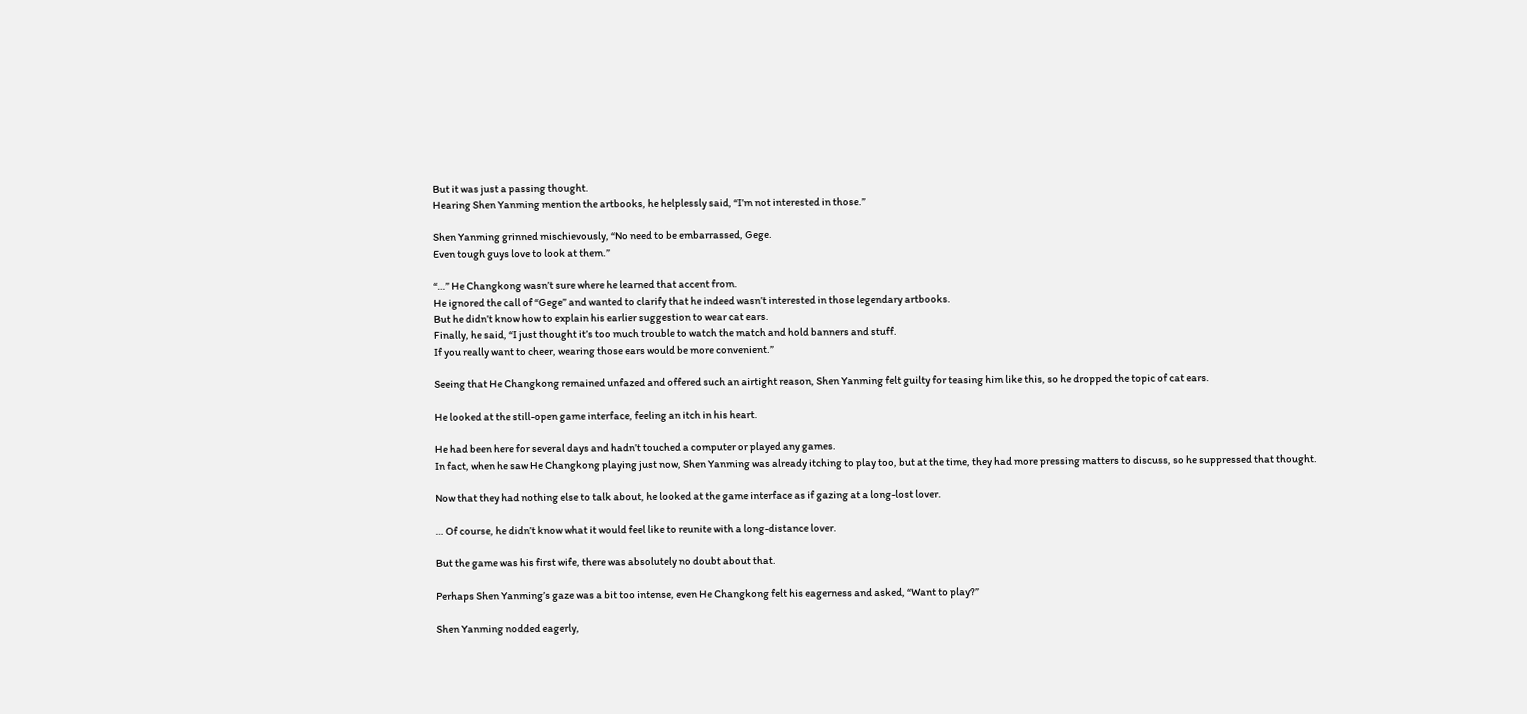But it was just a passing thought.
Hearing Shen Yanming mention the artbooks, he helplessly said, “I’m not interested in those.”

Shen Yanming grinned mischievously, “No need to be embarrassed, Gege.
Even tough guys love to look at them.”

“…” He Changkong wasn’t sure where he learned that accent from.
He ignored the call of “Gege” and wanted to clarify that he indeed wasn’t interested in those legendary artbooks.
But he didn’t know how to explain his earlier suggestion to wear cat ears.
Finally, he said, “I just thought it’s too much trouble to watch the match and hold banners and stuff.
If you really want to cheer, wearing those ears would be more convenient.”

Seeing that He Changkong remained unfazed and offered such an airtight reason, Shen Yanming felt guilty for teasing him like this, so he dropped the topic of cat ears.

He looked at the still-open game interface, feeling an itch in his heart.

He had been here for several days and hadn’t touched a computer or played any games.
In fact, when he saw He Changkong playing just now, Shen Yanming was already itching to play too, but at the time, they had more pressing matters to discuss, so he suppressed that thought.

Now that they had nothing else to talk about, he looked at the game interface as if gazing at a long-lost lover.

… Of course, he didn’t know what it would feel like to reunite with a long-distance lover.

But the game was his first wife, there was absolutely no doubt about that.

Perhaps Shen Yanming’s gaze was a bit too intense, even He Changkong felt his eagerness and asked, “Want to play?”

Shen Yanming nodded eagerly,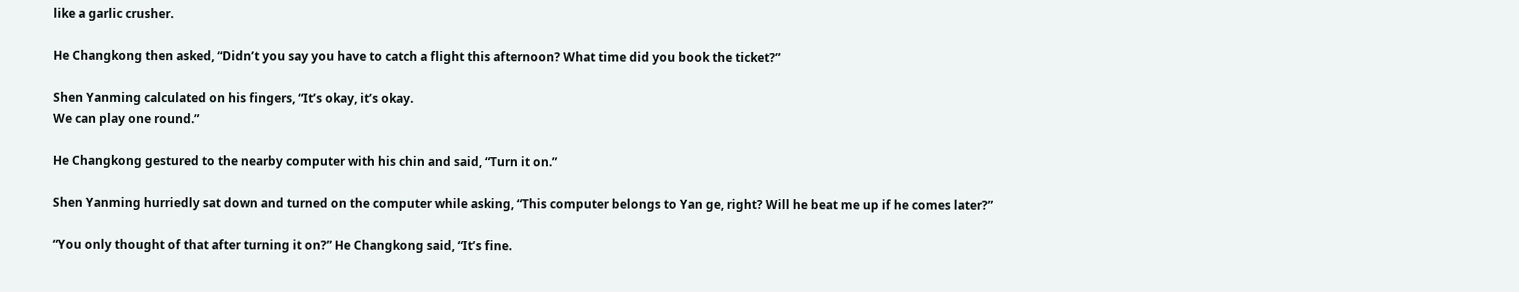like a garlic crusher.

He Changkong then asked, “Didn’t you say you have to catch a flight this afternoon? What time did you book the ticket?”

Shen Yanming calculated on his fingers, “It’s okay, it’s okay.
We can play one round.”

He Changkong gestured to the nearby computer with his chin and said, “Turn it on.”

Shen Yanming hurriedly sat down and turned on the computer while asking, “This computer belongs to Yan ge, right? Will he beat me up if he comes later?”

“You only thought of that after turning it on?” He Changkong said, “It’s fine.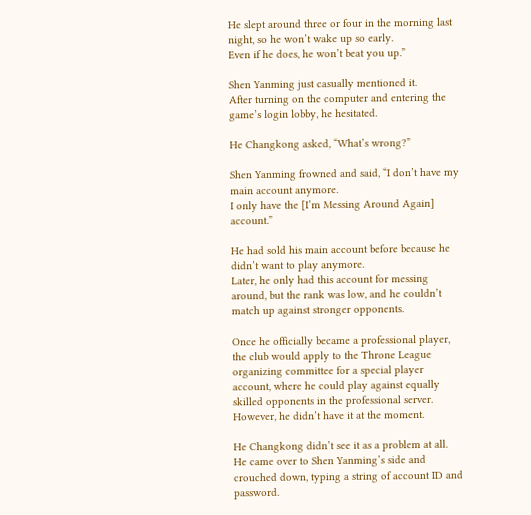He slept around three or four in the morning last night, so he won’t wake up so early.
Even if he does, he won’t beat you up.”

Shen Yanming just casually mentioned it.
After turning on the computer and entering the game’s login lobby, he hesitated.

He Changkong asked, “What’s wrong?”

Shen Yanming frowned and said, “I don’t have my main account anymore.
I only have the [I’m Messing Around Again] account.”

He had sold his main account before because he didn’t want to play anymore.
Later, he only had this account for messing around, but the rank was low, and he couldn’t match up against stronger opponents.

Once he officially became a professional player, the club would apply to the Throne League organizing committee for a special player account, where he could play against equally skilled opponents in the professional server.
However, he didn’t have it at the moment.

He Changkong didn’t see it as a problem at all.
He came over to Shen Yanming’s side and crouched down, typing a string of account ID and password.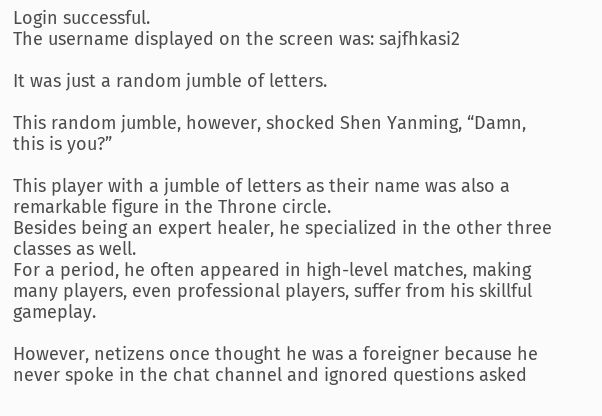Login successful.
The username displayed on the screen was: sajfhkasi2

It was just a random jumble of letters.

This random jumble, however, shocked Shen Yanming, “Damn, this is you?”

This player with a jumble of letters as their name was also a remarkable figure in the Throne circle.
Besides being an expert healer, he specialized in the other three classes as well.
For a period, he often appeared in high-level matches, making many players, even professional players, suffer from his skillful gameplay.

However, netizens once thought he was a foreigner because he never spoke in the chat channel and ignored questions asked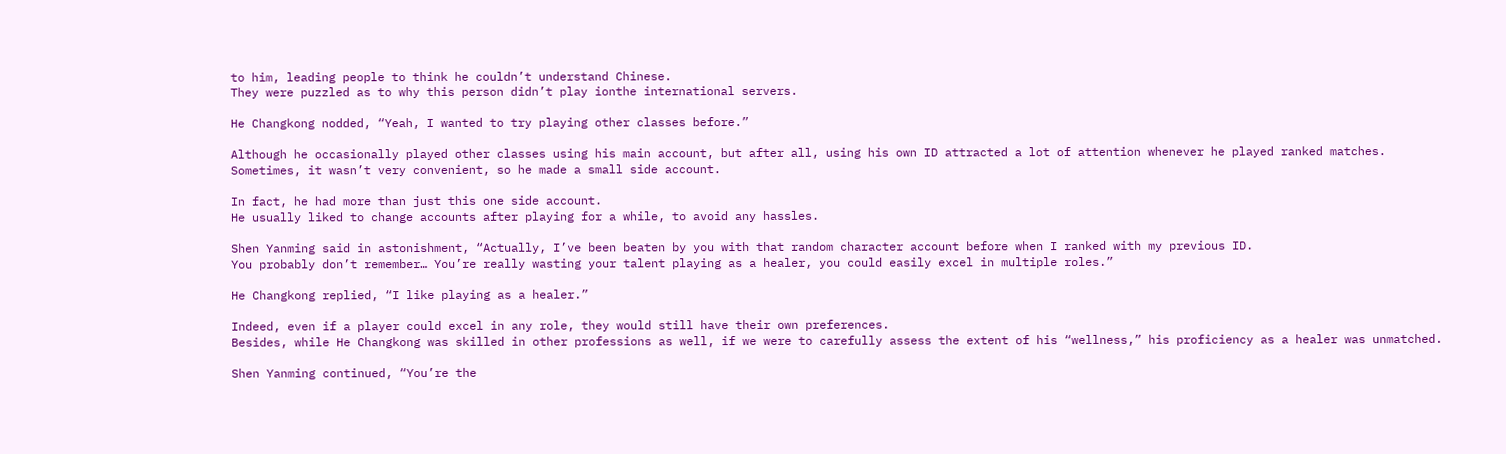to him, leading people to think he couldn’t understand Chinese.
They were puzzled as to why this person didn’t play ionthe international servers.

He Changkong nodded, “Yeah, I wanted to try playing other classes before.”

Although he occasionally played other classes using his main account, but after all, using his own ID attracted a lot of attention whenever he played ranked matches.
Sometimes, it wasn’t very convenient, so he made a small side account.

In fact, he had more than just this one side account.
He usually liked to change accounts after playing for a while, to avoid any hassles.

Shen Yanming said in astonishment, “Actually, I’ve been beaten by you with that random character account before when I ranked with my previous ID.
You probably don’t remember… You’re really wasting your talent playing as a healer, you could easily excel in multiple roles.”

He Changkong replied, “I like playing as a healer.”

Indeed, even if a player could excel in any role, they would still have their own preferences.
Besides, while He Changkong was skilled in other professions as well, if we were to carefully assess the extent of his “wellness,” his proficiency as a healer was unmatched.

Shen Yanming continued, “You’re the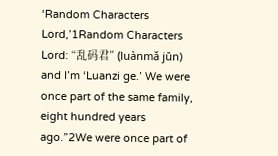‘Random Characters Lord,’1Random Characters Lord: “乱码君” (luànmǎ jūn) and I’m ‘Luanzi ge.’ We were once part of the same family, eight hundred years ago.”2We were once part of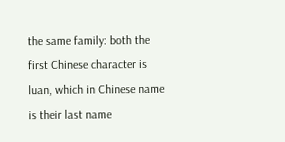the same family: both the first Chinese character is luan, which in Chinese name is their last name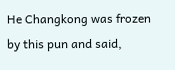He Changkong was frozen by this pun and said,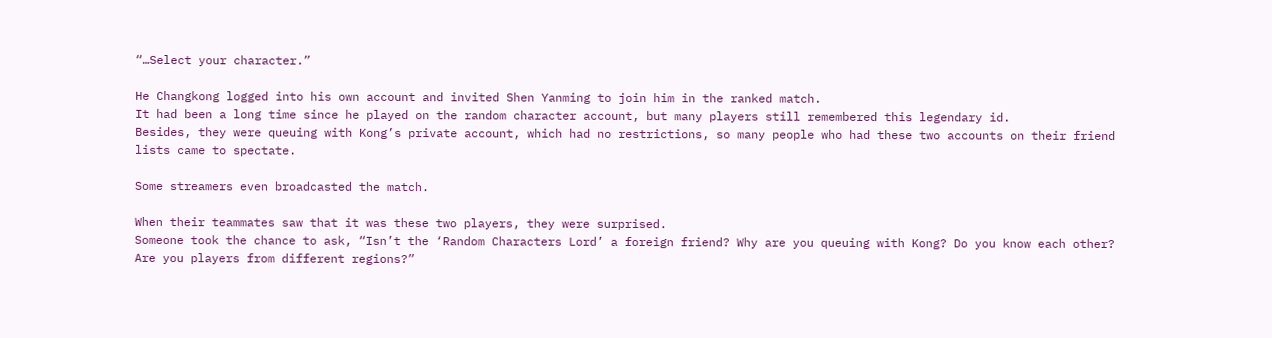“…Select your character.”

He Changkong logged into his own account and invited Shen Yanming to join him in the ranked match.
It had been a long time since he played on the random character account, but many players still remembered this legendary id.
Besides, they were queuing with Kong’s private account, which had no restrictions, so many people who had these two accounts on their friend lists came to spectate.

Some streamers even broadcasted the match.

When their teammates saw that it was these two players, they were surprised.
Someone took the chance to ask, “Isn’t the ‘Random Characters Lord’ a foreign friend? Why are you queuing with Kong? Do you know each other? Are you players from different regions?”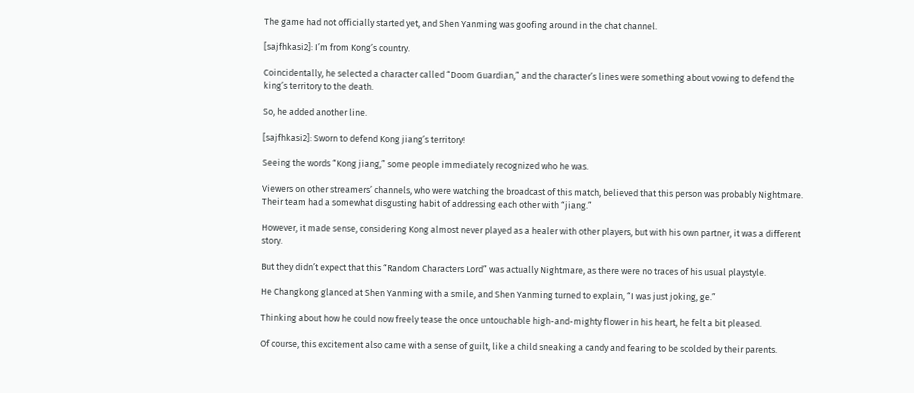The game had not officially started yet, and Shen Yanming was goofing around in the chat channel.

[sajfhkasi2]: I’m from Kong’s country.

Coincidentally, he selected a character called “Doom Guardian,” and the character’s lines were something about vowing to defend the king’s territory to the death.

So, he added another line.

[sajfhkasi2]: Sworn to defend Kong jiang’s territory!

Seeing the words “Kong jiang,” some people immediately recognized who he was.

Viewers on other streamers’ channels, who were watching the broadcast of this match, believed that this person was probably Nightmare.
Their team had a somewhat disgusting habit of addressing each other with “jiang.”

However, it made sense, considering Kong almost never played as a healer with other players, but with his own partner, it was a different story.

But they didn’t expect that this “Random Characters Lord” was actually Nightmare, as there were no traces of his usual playstyle.

He Changkong glanced at Shen Yanming with a smile, and Shen Yanming turned to explain, “I was just joking, ge.”

Thinking about how he could now freely tease the once untouchable high-and-mighty flower in his heart, he felt a bit pleased.

Of course, this excitement also came with a sense of guilt, like a child sneaking a candy and fearing to be scolded by their parents.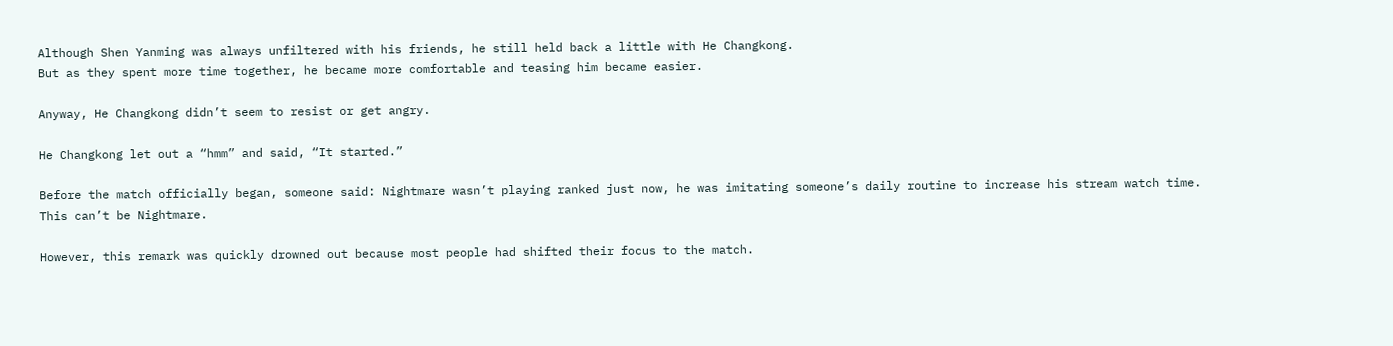Although Shen Yanming was always unfiltered with his friends, he still held back a little with He Changkong.
But as they spent more time together, he became more comfortable and teasing him became easier.

Anyway, He Changkong didn’t seem to resist or get angry.

He Changkong let out a “hmm” and said, “It started.”

Before the match officially began, someone said: Nightmare wasn’t playing ranked just now, he was imitating someone’s daily routine to increase his stream watch time.
This can’t be Nightmare.

However, this remark was quickly drowned out because most people had shifted their focus to the match.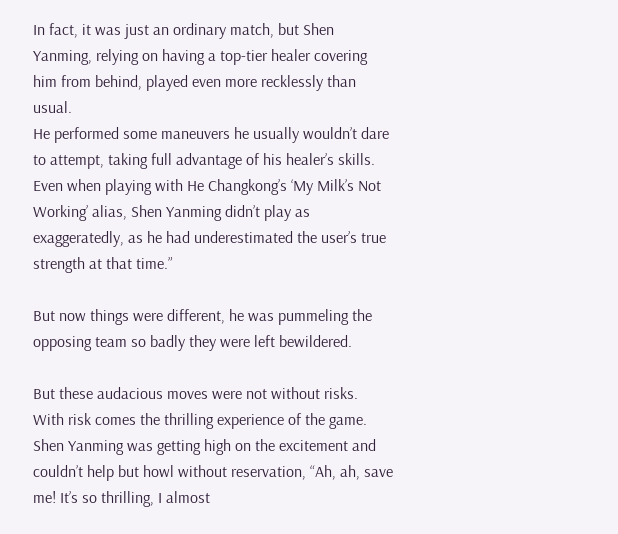In fact, it was just an ordinary match, but Shen Yanming, relying on having a top-tier healer covering him from behind, played even more recklessly than usual.
He performed some maneuvers he usually wouldn’t dare to attempt, taking full advantage of his healer’s skills.
Even when playing with He Changkong’s ‘My Milk’s Not Working’ alias, Shen Yanming didn’t play as exaggeratedly, as he had underestimated the user’s true strength at that time.”

But now things were different, he was pummeling the opposing team so badly they were left bewildered.

But these audacious moves were not without risks.
With risk comes the thrilling experience of the game.
Shen Yanming was getting high on the excitement and couldn’t help but howl without reservation, “Ah, ah, save me! It’s so thrilling, I almost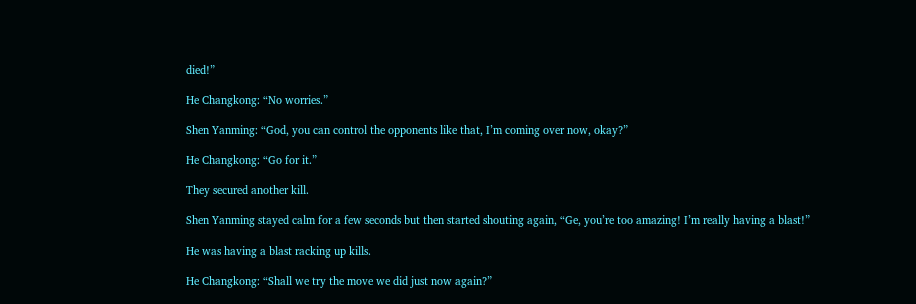died!”

He Changkong: “No worries.”

Shen Yanming: “God, you can control the opponents like that, I’m coming over now, okay?”

He Changkong: “Go for it.”

They secured another kill.

Shen Yanming stayed calm for a few seconds but then started shouting again, “Ge, you’re too amazing! I’m really having a blast!”

He was having a blast racking up kills.

He Changkong: “Shall we try the move we did just now again?”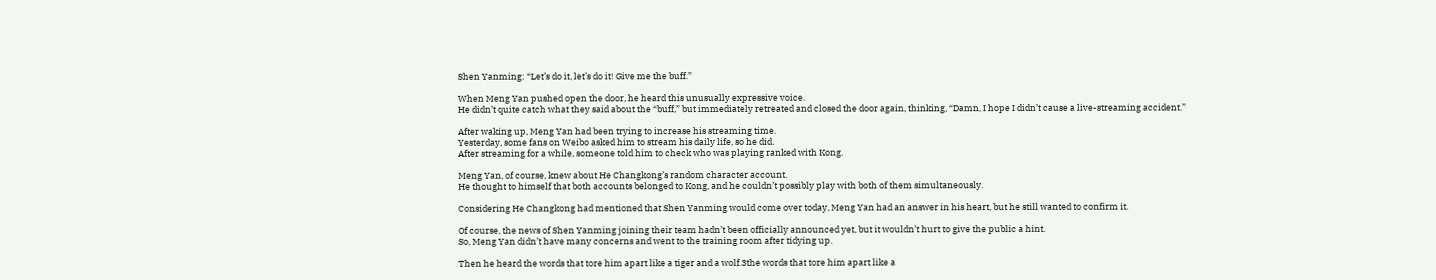Shen Yanming: “Let’s do it, let’s do it! Give me the buff.”

When Meng Yan pushed open the door, he heard this unusually expressive voice.
He didn’t quite catch what they said about the “buff,” but immediately retreated and closed the door again, thinking, “Damn, I hope I didn’t cause a live-streaming accident.”

After waking up, Meng Yan had been trying to increase his streaming time.
Yesterday, some fans on Weibo asked him to stream his daily life, so he did.
After streaming for a while, someone told him to check who was playing ranked with Kong.

Meng Yan, of course, knew about He Changkong’s random character account.
He thought to himself that both accounts belonged to Kong, and he couldn’t possibly play with both of them simultaneously.

Considering He Changkong had mentioned that Shen Yanming would come over today, Meng Yan had an answer in his heart, but he still wanted to confirm it.

Of course, the news of Shen Yanming joining their team hadn’t been officially announced yet, but it wouldn’t hurt to give the public a hint.
So, Meng Yan didn’t have many concerns and went to the training room after tidying up.

Then he heard the words that tore him apart like a tiger and a wolf.3the words that tore him apart like a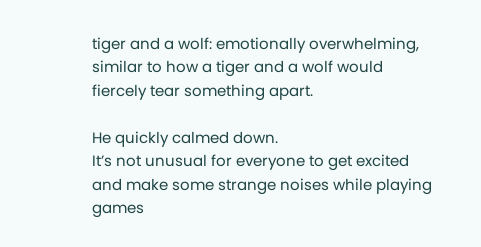tiger and a wolf: emotionally overwhelming, similar to how a tiger and a wolf would fiercely tear something apart.

He quickly calmed down.
It’s not unusual for everyone to get excited and make some strange noises while playing games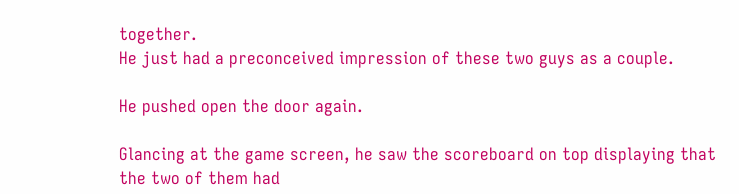together.
He just had a preconceived impression of these two guys as a couple.

He pushed open the door again.

Glancing at the game screen, he saw the scoreboard on top displaying that the two of them had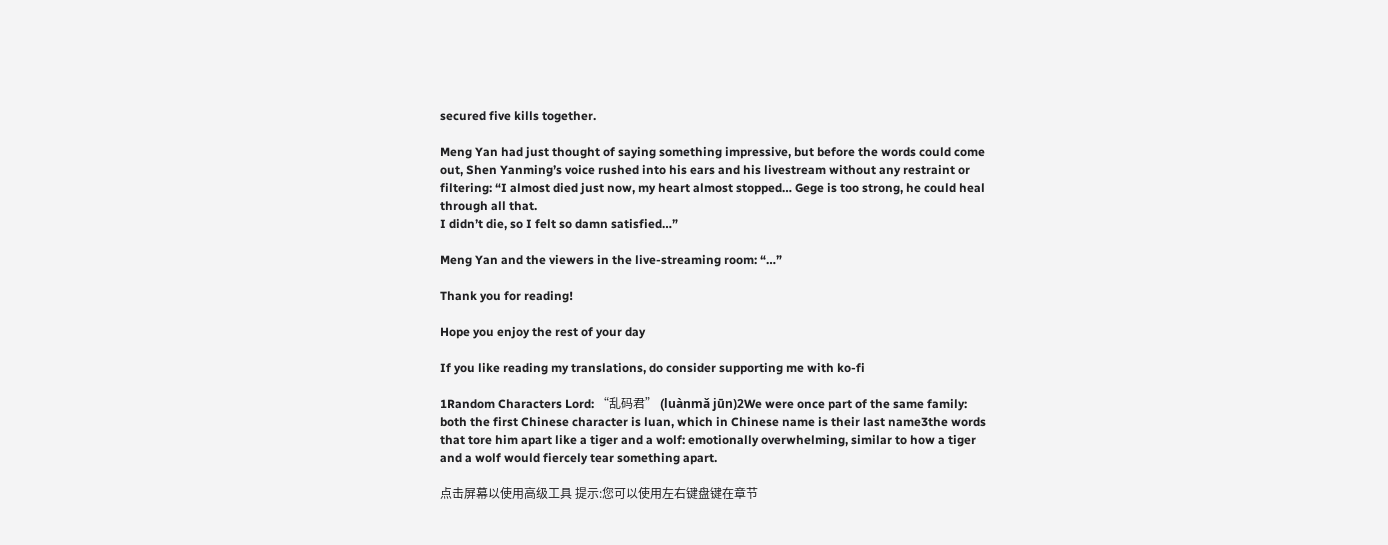secured five kills together.

Meng Yan had just thought of saying something impressive, but before the words could come out, Shen Yanming’s voice rushed into his ears and his livestream without any restraint or filtering: “I almost died just now, my heart almost stopped… Gege is too strong, he could heal through all that.
I didn’t die, so I felt so damn satisfied…”

Meng Yan and the viewers in the live-streaming room: “…”

Thank you for reading!

Hope you enjoy the rest of your day

If you like reading my translations, do consider supporting me with ko-fi

1Random Characters Lord: “乱码君” (luànmǎ jūn)2We were once part of the same family: both the first Chinese character is luan, which in Chinese name is their last name3the words that tore him apart like a tiger and a wolf: emotionally overwhelming, similar to how a tiger and a wolf would fiercely tear something apart.

点击屏幕以使用高级工具 提示:您可以使用左右键盘键在章节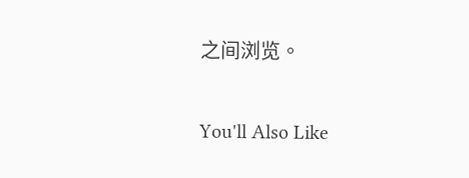之间浏览。

You'll Also Like